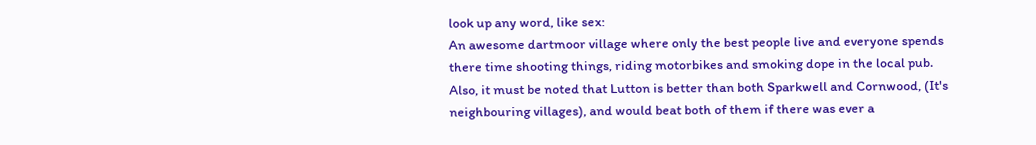look up any word, like sex:
An awesome dartmoor village where only the best people live and everyone spends there time shooting things, riding motorbikes and smoking dope in the local pub.
Also, it must be noted that Lutton is better than both Sparkwell and Cornwood, (It's neighbouring villages), and would beat both of them if there was ever a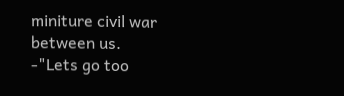miniture civil war between us.
-"Lets go too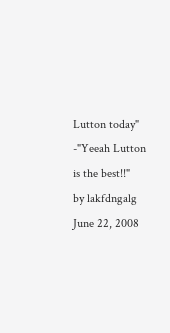Lutton today"
-"Yeeah Lutton is the best!!"
by lakfdngalg June 22, 2008